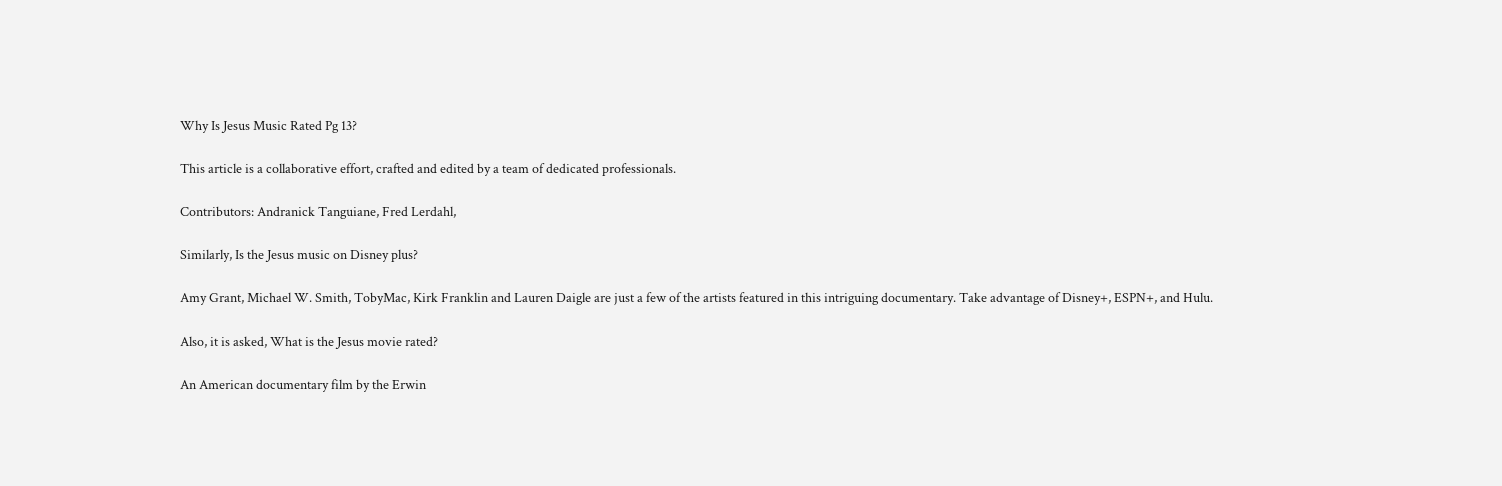Why Is Jesus Music Rated Pg 13?

This article is a collaborative effort, crafted and edited by a team of dedicated professionals.

Contributors: Andranick Tanguiane, Fred Lerdahl,

Similarly, Is the Jesus music on Disney plus?

Amy Grant, Michael W. Smith, TobyMac, Kirk Franklin and Lauren Daigle are just a few of the artists featured in this intriguing documentary. Take advantage of Disney+, ESPN+, and Hulu.

Also, it is asked, What is the Jesus movie rated?

An American documentary film by the Erwin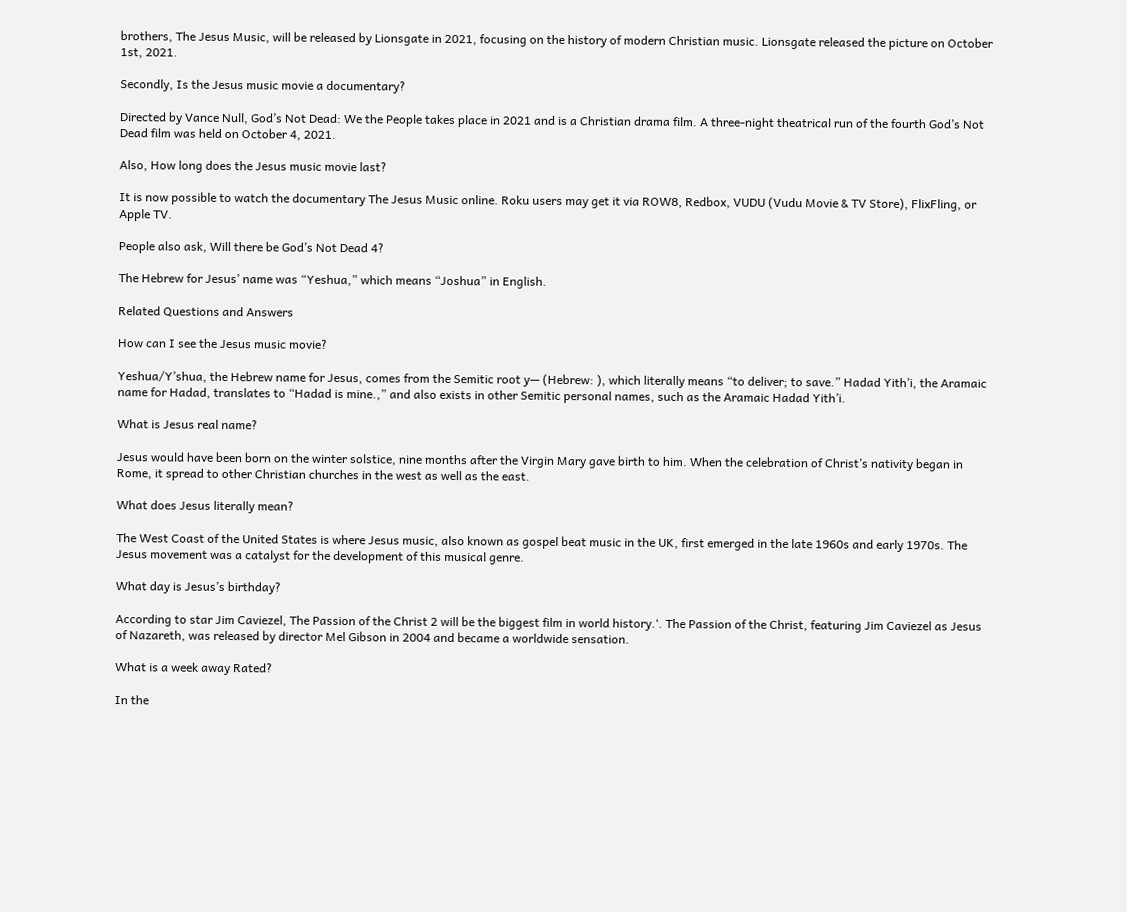brothers, The Jesus Music, will be released by Lionsgate in 2021, focusing on the history of modern Christian music. Lionsgate released the picture on October 1st, 2021.

Secondly, Is the Jesus music movie a documentary?

Directed by Vance Null, God’s Not Dead: We the People takes place in 2021 and is a Christian drama film. A three-night theatrical run of the fourth God’s Not Dead film was held on October 4, 2021.

Also, How long does the Jesus music movie last?

It is now possible to watch the documentary The Jesus Music online. Roku users may get it via ROW8, Redbox, VUDU (Vudu Movie & TV Store), FlixFling, or Apple TV.

People also ask, Will there be God’s Not Dead 4?

The Hebrew for Jesus’ name was “Yeshua,” which means “Joshua” in English.

Related Questions and Answers

How can I see the Jesus music movie?

Yeshua/Y’shua, the Hebrew name for Jesus, comes from the Semitic root y— (Hebrew: ), which literally means “to deliver; to save.” Hadad Yith’i, the Aramaic name for Hadad, translates to “Hadad is mine.,” and also exists in other Semitic personal names, such as the Aramaic Hadad Yith’i.

What is Jesus real name?

Jesus would have been born on the winter solstice, nine months after the Virgin Mary gave birth to him. When the celebration of Christ’s nativity began in Rome, it spread to other Christian churches in the west as well as the east.

What does Jesus literally mean?

The West Coast of the United States is where Jesus music, also known as gospel beat music in the UK, first emerged in the late 1960s and early 1970s. The Jesus movement was a catalyst for the development of this musical genre.

What day is Jesus’s birthday?

According to star Jim Caviezel, The Passion of the Christ 2 will be the biggest film in world history.‘. The Passion of the Christ, featuring Jim Caviezel as Jesus of Nazareth, was released by director Mel Gibson in 2004 and became a worldwide sensation.

What is a week away Rated?

In the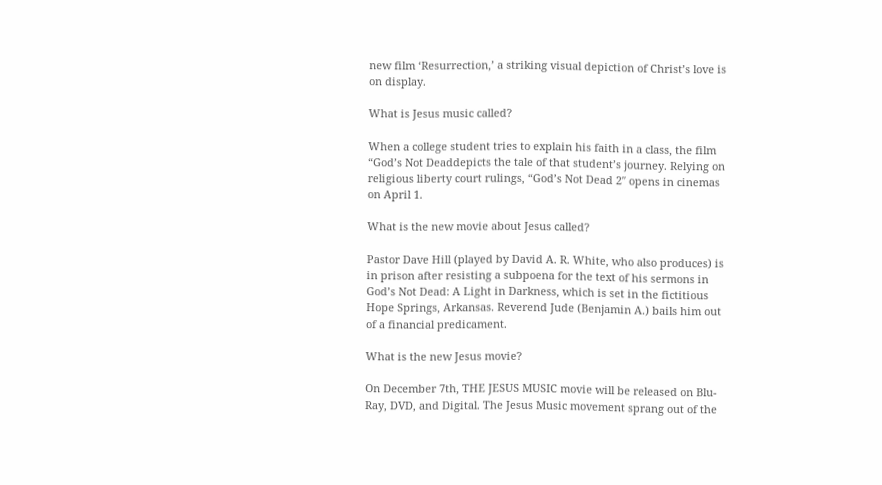new film ‘Resurrection,’ a striking visual depiction of Christ’s love is on display.

What is Jesus music called?

When a college student tries to explain his faith in a class, the film “God’s Not Deaddepicts the tale of that student’s journey. Relying on religious liberty court rulings, “God’s Not Dead 2″ opens in cinemas on April 1.

What is the new movie about Jesus called?

Pastor Dave Hill (played by David A. R. White, who also produces) is in prison after resisting a subpoena for the text of his sermons in God’s Not Dead: A Light in Darkness, which is set in the fictitious Hope Springs, Arkansas. Reverend Jude (Benjamin A.) bails him out of a financial predicament.

What is the new Jesus movie?

On December 7th, THE JESUS MUSIC movie will be released on Blu-Ray, DVD, and Digital. The Jesus Music movement sprang out of the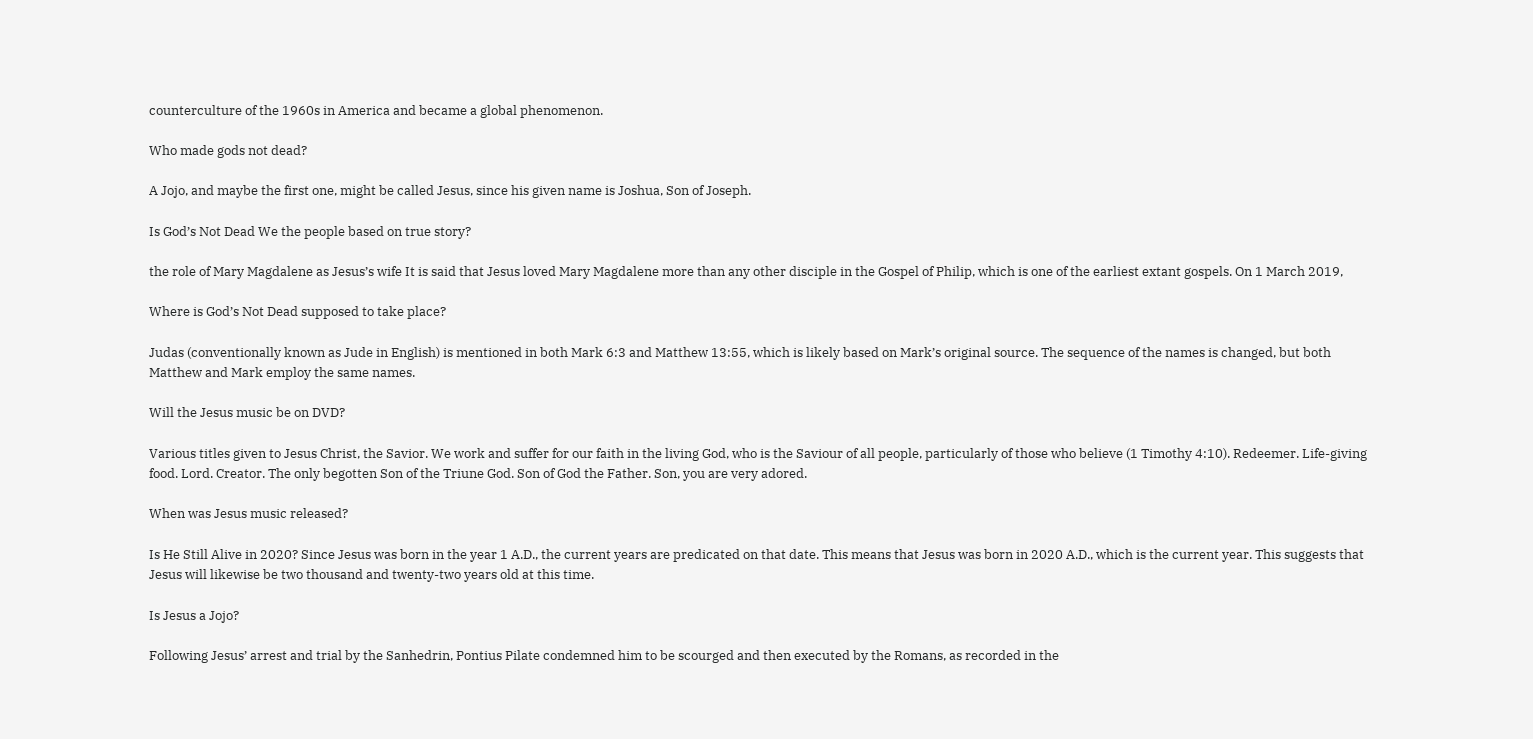counterculture of the 1960s in America and became a global phenomenon.

Who made gods not dead?

A Jojo, and maybe the first one, might be called Jesus, since his given name is Joshua, Son of Joseph.

Is God’s Not Dead We the people based on true story?

the role of Mary Magdalene as Jesus’s wife It is said that Jesus loved Mary Magdalene more than any other disciple in the Gospel of Philip, which is one of the earliest extant gospels. On 1 March 2019,

Where is God’s Not Dead supposed to take place?

Judas (conventionally known as Jude in English) is mentioned in both Mark 6:3 and Matthew 13:55, which is likely based on Mark’s original source. The sequence of the names is changed, but both Matthew and Mark employ the same names.

Will the Jesus music be on DVD?

Various titles given to Jesus Christ, the Savior. We work and suffer for our faith in the living God, who is the Saviour of all people, particularly of those who believe (1 Timothy 4:10). Redeemer. Life-giving food. Lord. Creator. The only begotten Son of the Triune God. Son of God the Father. Son, you are very adored.

When was Jesus music released?

Is He Still Alive in 2020? Since Jesus was born in the year 1 A.D., the current years are predicated on that date. This means that Jesus was born in 2020 A.D., which is the current year. This suggests that Jesus will likewise be two thousand and twenty-two years old at this time.

Is Jesus a Jojo?

Following Jesus’ arrest and trial by the Sanhedrin, Pontius Pilate condemned him to be scourged and then executed by the Romans, as recorded in the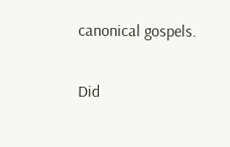canonical gospels.

Did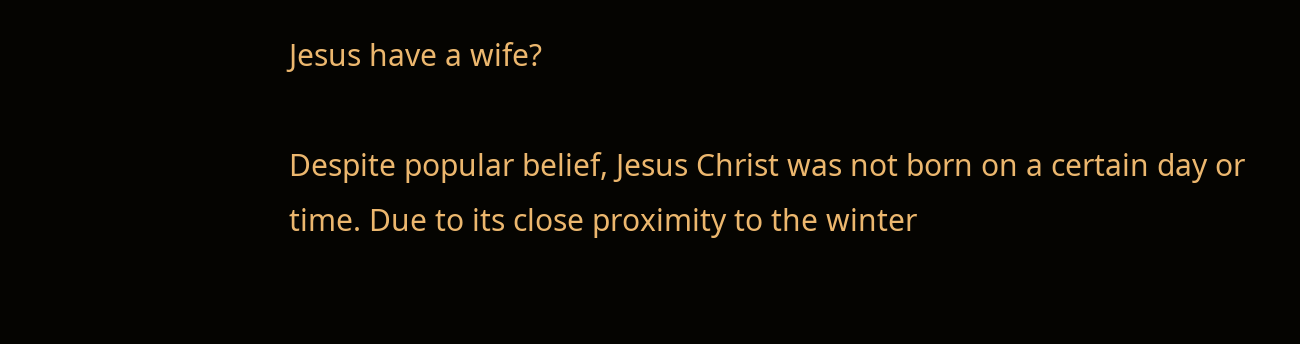Jesus have a wife?

Despite popular belief, Jesus Christ was not born on a certain day or time. Due to its close proximity to the winter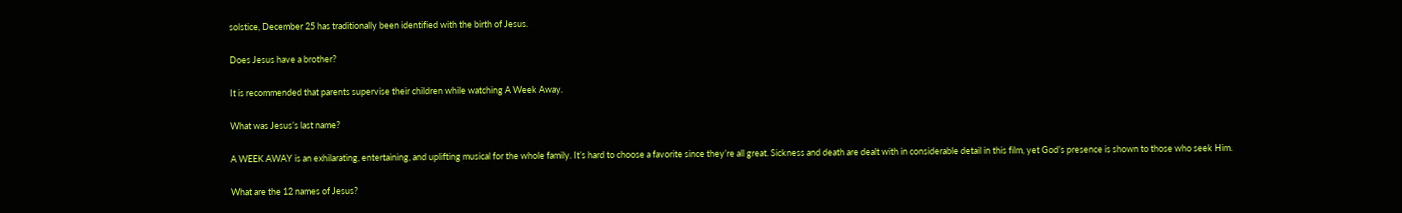solstice, December 25 has traditionally been identified with the birth of Jesus.

Does Jesus have a brother?

It is recommended that parents supervise their children while watching A Week Away.

What was Jesus’s last name?

A WEEK AWAY is an exhilarating, entertaining, and uplifting musical for the whole family. It’s hard to choose a favorite since they’re all great. Sickness and death are dealt with in considerable detail in this film, yet God’s presence is shown to those who seek Him.

What are the 12 names of Jesus?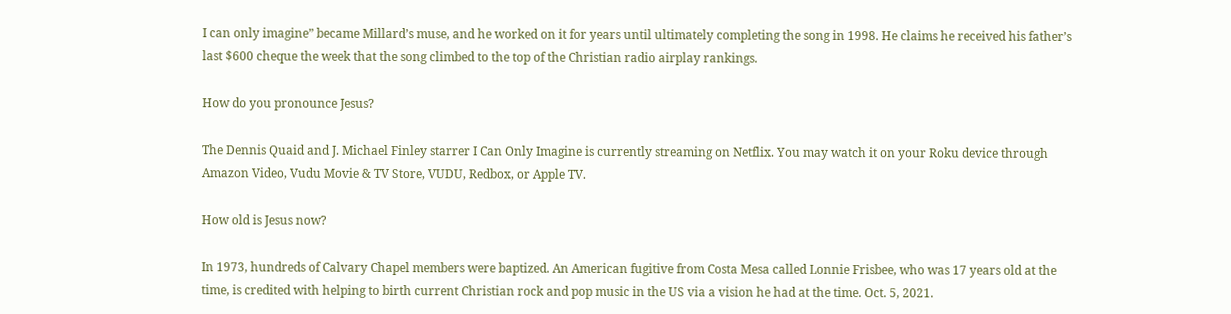I can only imagine” became Millard’s muse, and he worked on it for years until ultimately completing the song in 1998. He claims he received his father’s last $600 cheque the week that the song climbed to the top of the Christian radio airplay rankings.

How do you pronounce Jesus?

The Dennis Quaid and J. Michael Finley starrer I Can Only Imagine is currently streaming on Netflix. You may watch it on your Roku device through Amazon Video, Vudu Movie & TV Store, VUDU, Redbox, or Apple TV.

How old is Jesus now?

In 1973, hundreds of Calvary Chapel members were baptized. An American fugitive from Costa Mesa called Lonnie Frisbee, who was 17 years old at the time, is credited with helping to birth current Christian rock and pop music in the US via a vision he had at the time. Oct. 5, 2021.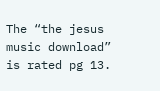The “the jesus music download” is rated pg 13.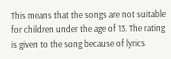This means that the songs are not suitable for children under the age of 13. The rating is given to the song because of lyrics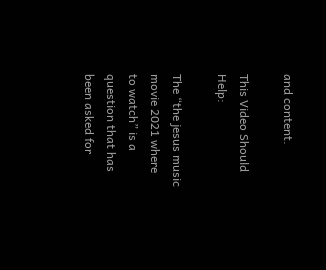and content.

This Video Should Help:

The “the jesus music movie 2021 where to watch” is a question that has been asked for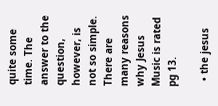quite some time. The answer to the question, however, is not so simple. There are many reasons why Jesus Music is rated pg 13.

  • the jesus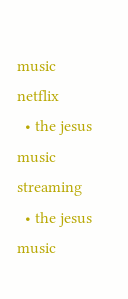music netflix
  • the jesus music streaming
  • the jesus music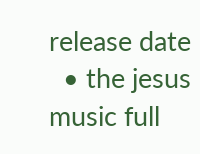release date
  • the jesus music full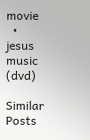movie
  • jesus music (dvd)

Similar Posts